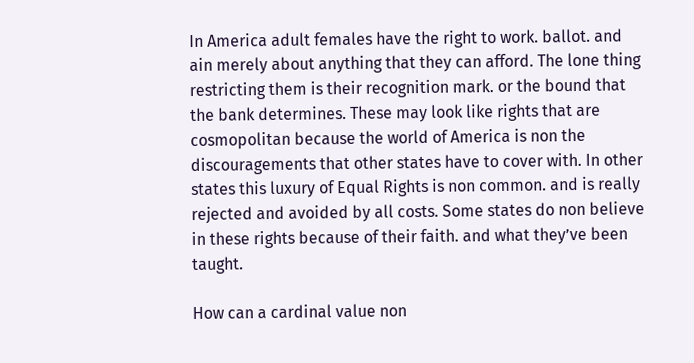In America adult females have the right to work. ballot. and ain merely about anything that they can afford. The lone thing restricting them is their recognition mark. or the bound that the bank determines. These may look like rights that are cosmopolitan because the world of America is non the discouragements that other states have to cover with. In other states this luxury of Equal Rights is non common. and is really rejected and avoided by all costs. Some states do non believe in these rights because of their faith. and what they’ve been taught.

How can a cardinal value non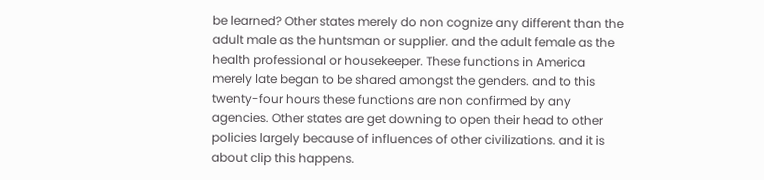be learned? Other states merely do non cognize any different than the adult male as the huntsman or supplier. and the adult female as the health professional or housekeeper. These functions in America merely late began to be shared amongst the genders. and to this twenty-four hours these functions are non confirmed by any agencies. Other states are get downing to open their head to other policies largely because of influences of other civilizations. and it is about clip this happens.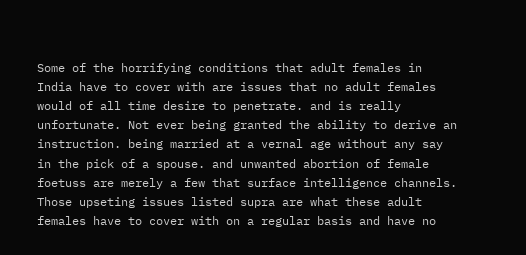Some of the horrifying conditions that adult females in India have to cover with are issues that no adult females would of all time desire to penetrate. and is really unfortunate. Not ever being granted the ability to derive an instruction. being married at a vernal age without any say in the pick of a spouse. and unwanted abortion of female foetuss are merely a few that surface intelligence channels. Those upseting issues listed supra are what these adult females have to cover with on a regular basis and have no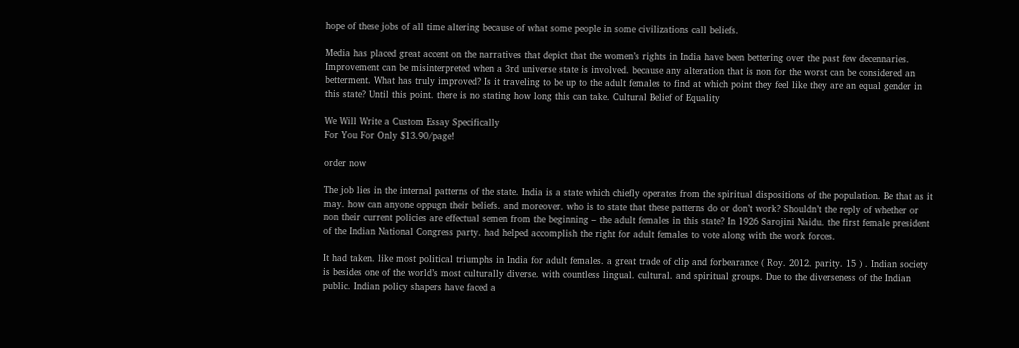hope of these jobs of all time altering because of what some people in some civilizations call beliefs.

Media has placed great accent on the narratives that depict that the women’s rights in India have been bettering over the past few decennaries. Improvement can be misinterpreted when a 3rd universe state is involved. because any alteration that is non for the worst can be considered an betterment. What has truly improved? Is it traveling to be up to the adult females to find at which point they feel like they are an equal gender in this state? Until this point. there is no stating how long this can take. Cultural Belief of Equality

We Will Write a Custom Essay Specifically
For You For Only $13.90/page!

order now

The job lies in the internal patterns of the state. India is a state which chiefly operates from the spiritual dispositions of the population. Be that as it may. how can anyone oppugn their beliefs. and moreover. who is to state that these patterns do or don’t work? Shouldn’t the reply of whether or non their current policies are effectual semen from the beginning – the adult females in this state? In 1926 Sarojini Naidu. the first female president of the Indian National Congress party. had helped accomplish the right for adult females to vote along with the work forces.

It had taken. like most political triumphs in India for adult females. a great trade of clip and forbearance ( Roy. 2012. parity. 15 ) . Indian society is besides one of the world’s most culturally diverse. with countless lingual. cultural. and spiritual groups. Due to the diverseness of the Indian public. Indian policy shapers have faced a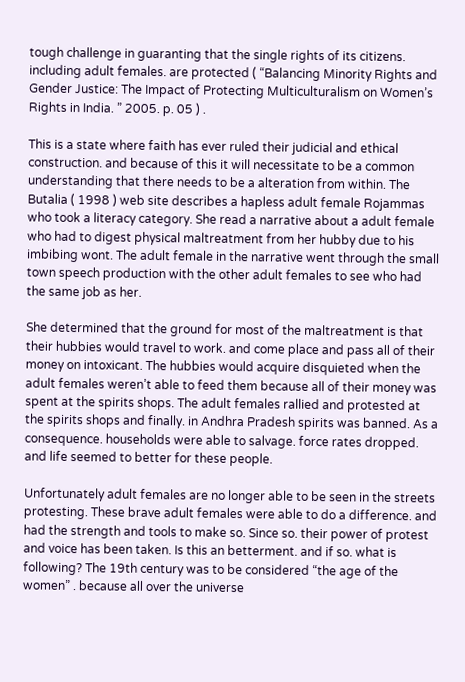tough challenge in guaranting that the single rights of its citizens. including adult females. are protected ( “Balancing Minority Rights and Gender Justice: The Impact of Protecting Multiculturalism on Women’s Rights in India. ” 2005. p. 05 ) .

This is a state where faith has ever ruled their judicial and ethical construction. and because of this it will necessitate to be a common understanding that there needs to be a alteration from within. The Butalia ( 1998 ) web site describes a hapless adult female Rojammas who took a literacy category. She read a narrative about a adult female who had to digest physical maltreatment from her hubby due to his imbibing wont. The adult female in the narrative went through the small town speech production with the other adult females to see who had the same job as her.

She determined that the ground for most of the maltreatment is that their hubbies would travel to work. and come place and pass all of their money on intoxicant. The hubbies would acquire disquieted when the adult females weren’t able to feed them because all of their money was spent at the spirits shops. The adult females rallied and protested at the spirits shops and finally. in Andhra Pradesh spirits was banned. As a consequence. households were able to salvage. force rates dropped. and life seemed to better for these people.

Unfortunately adult females are no longer able to be seen in the streets protesting. These brave adult females were able to do a difference. and had the strength and tools to make so. Since so. their power of protest and voice has been taken. Is this an betterment. and if so. what is following? The 19th century was to be considered “the age of the women” . because all over the universe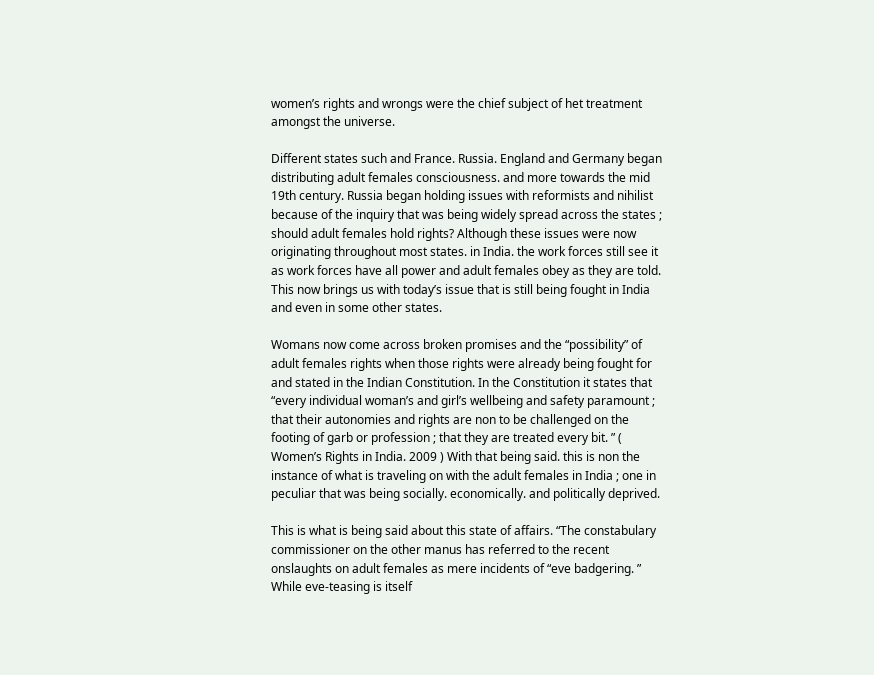women’s rights and wrongs were the chief subject of het treatment amongst the universe.

Different states such and France. Russia. England and Germany began distributing adult females consciousness. and more towards the mid 19th century. Russia began holding issues with reformists and nihilist because of the inquiry that was being widely spread across the states ; should adult females hold rights? Although these issues were now originating throughout most states. in India. the work forces still see it as work forces have all power and adult females obey as they are told. This now brings us with today’s issue that is still being fought in India and even in some other states.

Womans now come across broken promises and the “possibility” of adult females rights when those rights were already being fought for and stated in the Indian Constitution. In the Constitution it states that “every individual woman’s and girl’s wellbeing and safety paramount ; that their autonomies and rights are non to be challenged on the footing of garb or profession ; that they are treated every bit. ” ( Women’s Rights in India. 2009 ) With that being said. this is non the instance of what is traveling on with the adult females in India ; one in peculiar that was being socially. economically. and politically deprived.

This is what is being said about this state of affairs. “The constabulary commissioner on the other manus has referred to the recent onslaughts on adult females as mere incidents of “eve badgering. ” While eve-teasing is itself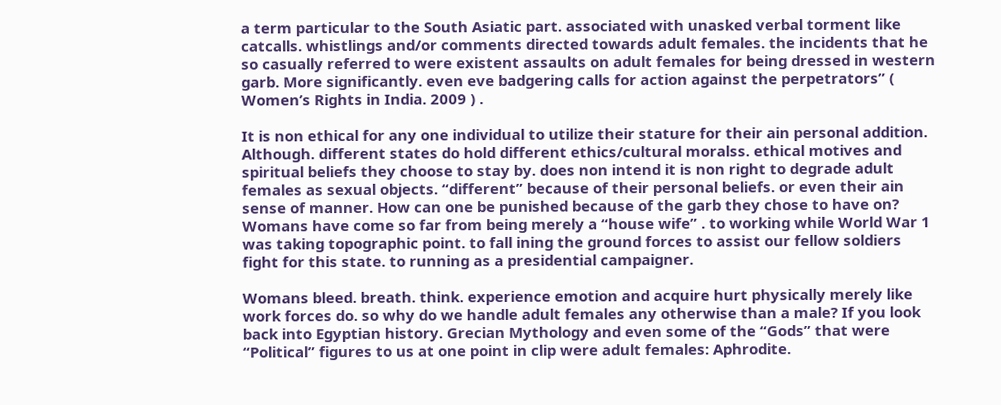a term particular to the South Asiatic part. associated with unasked verbal torment like catcalls. whistlings and/or comments directed towards adult females. the incidents that he so casually referred to were existent assaults on adult females for being dressed in western garb. More significantly. even eve badgering calls for action against the perpetrators” ( Women’s Rights in India. 2009 ) .

It is non ethical for any one individual to utilize their stature for their ain personal addition. Although. different states do hold different ethics/cultural moralss. ethical motives and spiritual beliefs they choose to stay by. does non intend it is non right to degrade adult females as sexual objects. “different” because of their personal beliefs. or even their ain sense of manner. How can one be punished because of the garb they chose to have on? Womans have come so far from being merely a “house wife” . to working while World War 1 was taking topographic point. to fall ining the ground forces to assist our fellow soldiers fight for this state. to running as a presidential campaigner.

Womans bleed. breath. think. experience emotion and acquire hurt physically merely like work forces do. so why do we handle adult females any otherwise than a male? If you look back into Egyptian history. Grecian Mythology and even some of the “Gods” that were “Political” figures to us at one point in clip were adult females: Aphrodite.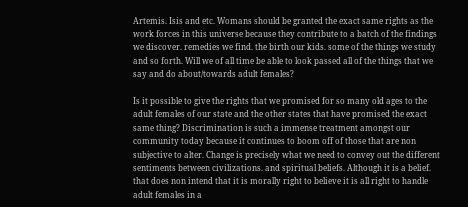Artemis. Isis and etc. Womans should be granted the exact same rights as the work forces in this universe because they contribute to a batch of the findings we discover. remedies we find. the birth our kids. some of the things we study and so forth. Will we of all time be able to look passed all of the things that we say and do about/towards adult females?

Is it possible to give the rights that we promised for so many old ages to the adult females of our state and the other states that have promised the exact same thing? Discrimination is such a immense treatment amongst our community today because it continues to boom off of those that are non subjective to alter. Change is precisely what we need to convey out the different sentiments between civilizations. and spiritual beliefs. Although it is a belief. that does non intend that it is morally right to believe it is all right to handle adult females in a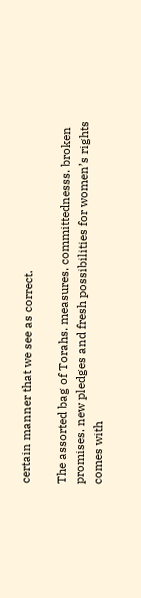certain manner that we see as correct.

The assorted bag of Torahs. measures. committednesss. broken promises. new pledges and fresh possibilities for women’s rights comes with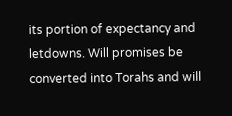its portion of expectancy and letdowns. Will promises be converted into Torahs and will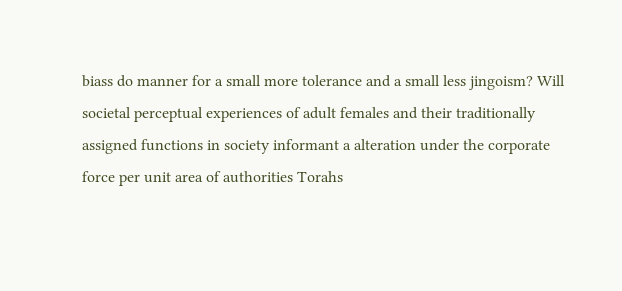biass do manner for a small more tolerance and a small less jingoism? Will societal perceptual experiences of adult females and their traditionally assigned functions in society informant a alteration under the corporate force per unit area of authorities Torahs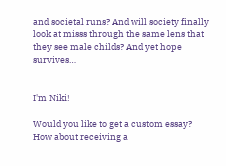and societal runs? And will society finally look at misss through the same lens that they see male childs? And yet hope survives…


I'm Niki!

Would you like to get a custom essay? How about receiving a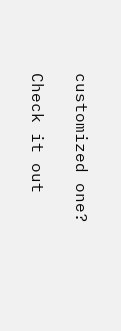customized one?

Check it out